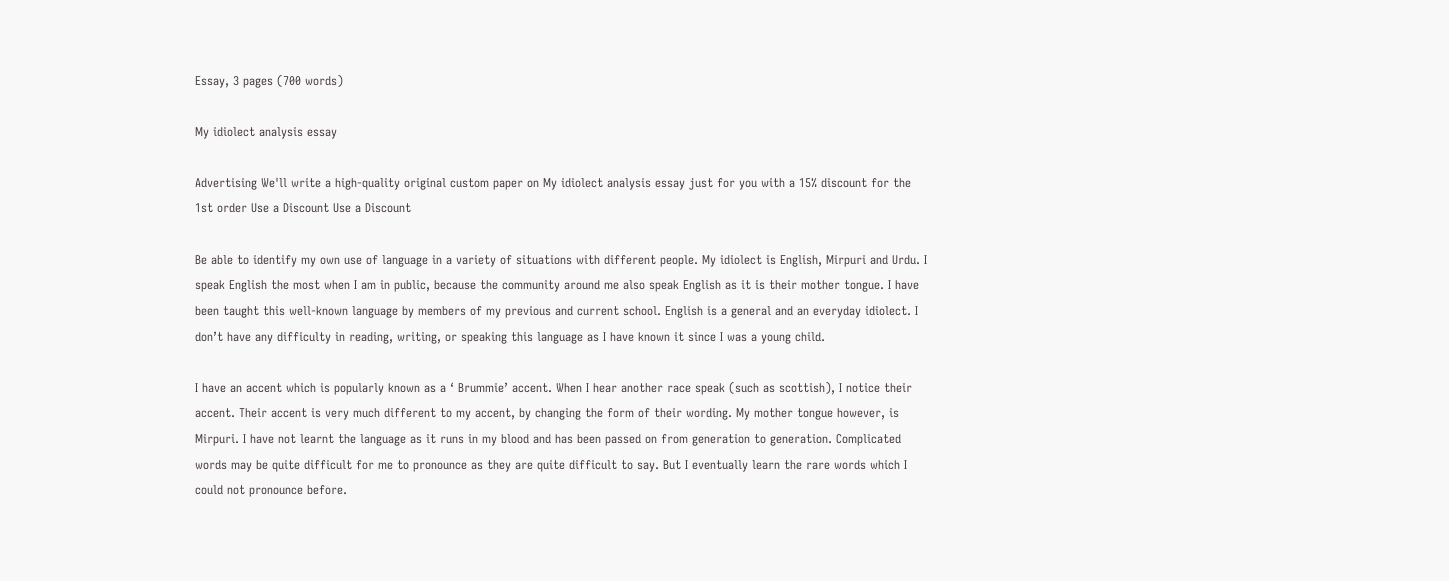Essay, 3 pages (700 words)

My idiolect analysis essay

Advertising We'll write a high-quality original custom paper on My idiolect analysis essay just for you with a 15% discount for the 1st order Use a Discount Use a Discount

Be able to identify my own use of language in a variety of situations with different people. My idiolect is English, Mirpuri and Urdu. I speak English the most when I am in public, because the community around me also speak English as it is their mother tongue. I have been taught this well-known language by members of my previous and current school. English is a general and an everyday idiolect. I don’t have any difficulty in reading, writing, or speaking this language as I have known it since I was a young child.

I have an accent which is popularly known as a ‘ Brummie’ accent. When I hear another race speak (such as scottish), I notice their accent. Their accent is very much different to my accent, by changing the form of their wording. My mother tongue however, is Mirpuri. I have not learnt the language as it runs in my blood and has been passed on from generation to generation. Complicated words may be quite difficult for me to pronounce as they are quite difficult to say. But I eventually learn the rare words which I could not pronounce before.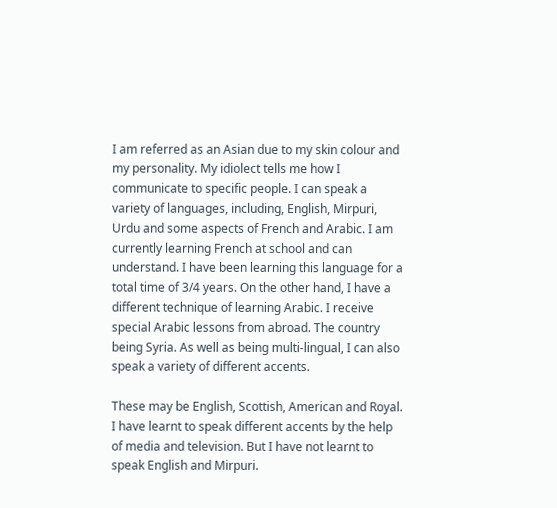I am referred as an Asian due to my skin colour and my personality. My idiolect tells me how I communicate to specific people. I can speak a variety of languages, including, English, Mirpuri, Urdu and some aspects of French and Arabic. I am currently learning French at school and can understand. I have been learning this language for a total time of 3/4 years. On the other hand, I have a different technique of learning Arabic. I receive special Arabic lessons from abroad. The country being Syria. As well as being multi-lingual, I can also speak a variety of different accents.

These may be English, Scottish, American and Royal. I have learnt to speak different accents by the help of media and television. But I have not learnt to speak English and Mirpuri.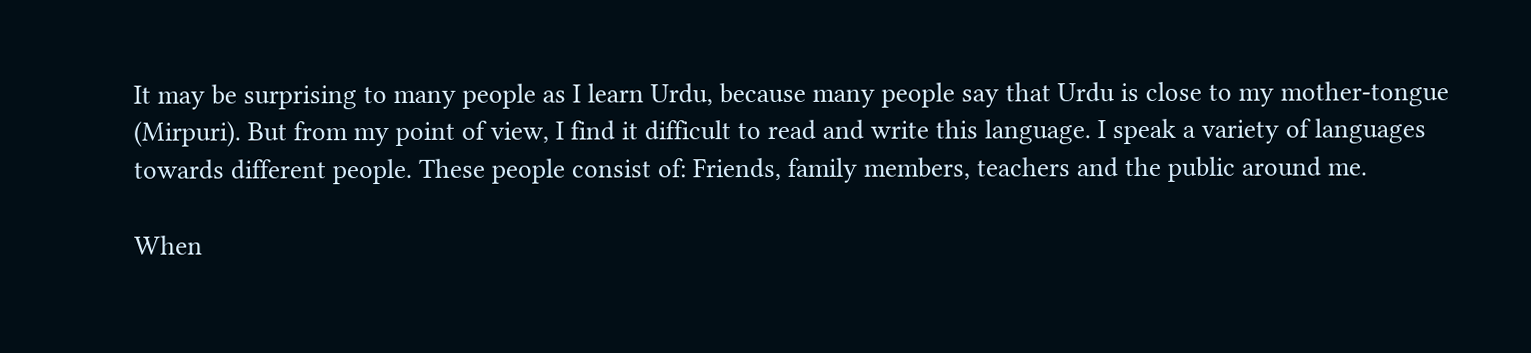It may be surprising to many people as I learn Urdu, because many people say that Urdu is close to my mother-tongue (Mirpuri). But from my point of view, I find it difficult to read and write this language. I speak a variety of languages towards different people. These people consist of: Friends, family members, teachers and the public around me.

When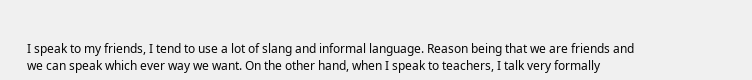I speak to my friends, I tend to use a lot of slang and informal language. Reason being that we are friends and we can speak which ever way we want. On the other hand, when I speak to teachers, I talk very formally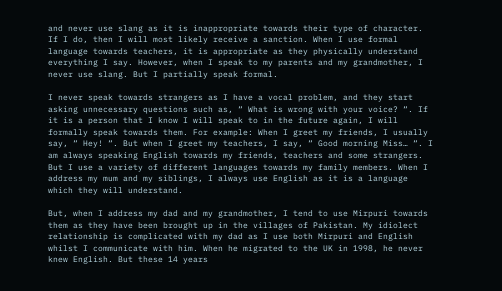and never use slang as it is inappropriate towards their type of character. If I do, then I will most likely receive a sanction. When I use formal language towards teachers, it is appropriate as they physically understand everything I say. However, when I speak to my parents and my grandmother, I never use slang. But I partially speak formal.

I never speak towards strangers as I have a vocal problem, and they start asking unnecessary questions such as, “ What is wrong with your voice? “. If it is a person that I know I will speak to in the future again, I will formally speak towards them. For example: When I greet my friends, I usually say, “ Hey! “. But when I greet my teachers, I say, “ Good morning Miss… “. I am always speaking English towards my friends, teachers and some strangers. But I use a variety of different languages towards my family members. When I address my mum and my siblings, I always use English as it is a language which they will understand.

But, when I address my dad and my grandmother, I tend to use Mirpuri towards them as they have been brought up in the villages of Pakistan. My idiolect relationship is complicated with my dad as I use both Mirpuri and English whilst I communicate with him. When he migrated to the UK in 1998, he never knew English. But these 14 years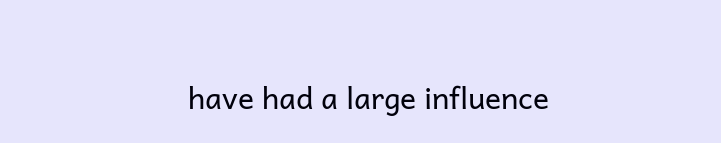have had a large influence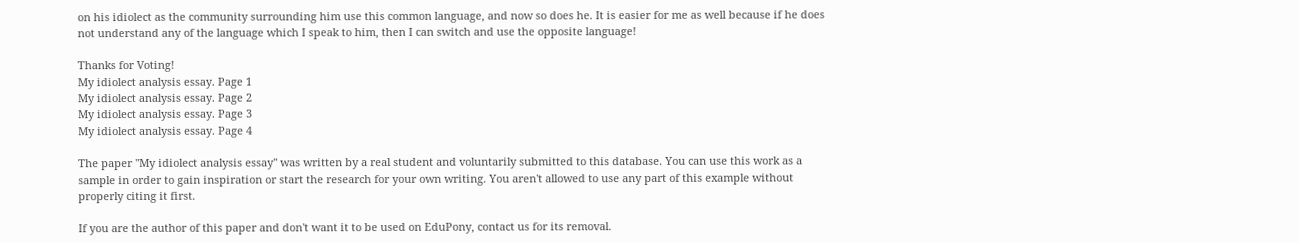on his idiolect as the community surrounding him use this common language, and now so does he. It is easier for me as well because if he does not understand any of the language which I speak to him, then I can switch and use the opposite language!

Thanks for Voting!
My idiolect analysis essay. Page 1
My idiolect analysis essay. Page 2
My idiolect analysis essay. Page 3
My idiolect analysis essay. Page 4

The paper "My idiolect analysis essay" was written by a real student and voluntarily submitted to this database. You can use this work as a sample in order to gain inspiration or start the research for your own writing. You aren't allowed to use any part of this example without properly citing it first.

If you are the author of this paper and don't want it to be used on EduPony, contact us for its removal.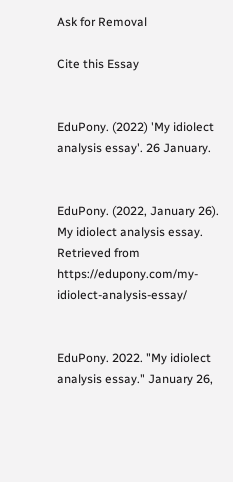Ask for Removal

Cite this Essay


EduPony. (2022) 'My idiolect analysis essay'. 26 January.


EduPony. (2022, January 26). My idiolect analysis essay. Retrieved from https://edupony.com/my-idiolect-analysis-essay/


EduPony. 2022. "My idiolect analysis essay." January 26,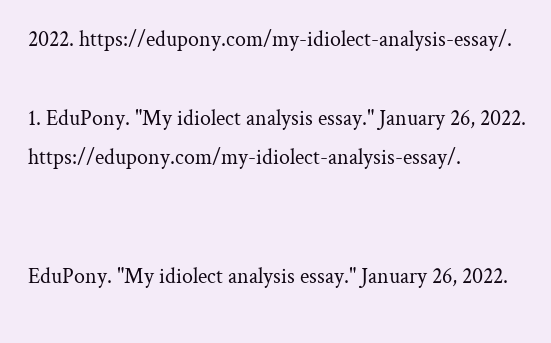2022. https://edupony.com/my-idiolect-analysis-essay/.

1. EduPony. "My idiolect analysis essay." January 26, 2022. https://edupony.com/my-idiolect-analysis-essay/.


EduPony. "My idiolect analysis essay." January 26, 2022.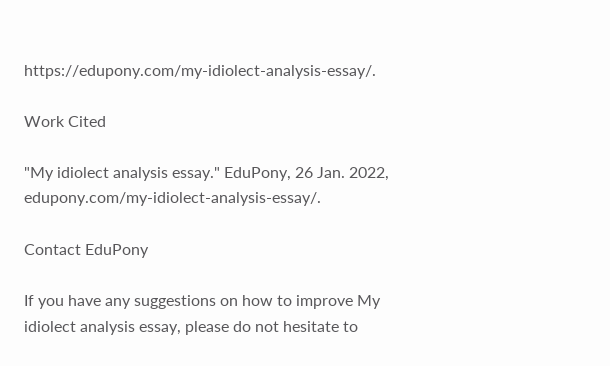https://edupony.com/my-idiolect-analysis-essay/.

Work Cited

"My idiolect analysis essay." EduPony, 26 Jan. 2022, edupony.com/my-idiolect-analysis-essay/.

Contact EduPony

If you have any suggestions on how to improve My idiolect analysis essay, please do not hesitate to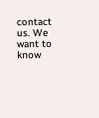contact us. We want to know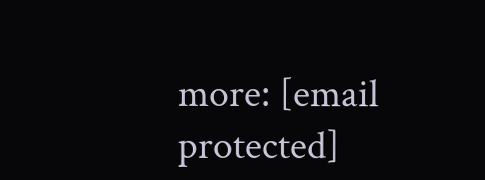more: [email protected]